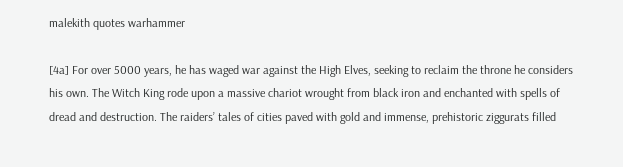malekith quotes warhammer

[4a] For over 5000 years, he has waged war against the High Elves, seeking to reclaim the throne he considers his own. The Witch King rode upon a massive chariot wrought from black iron and enchanted with spells of dread and destruction. The raiders’ tales of cities paved with gold and immense, prehistoric ziggurats filled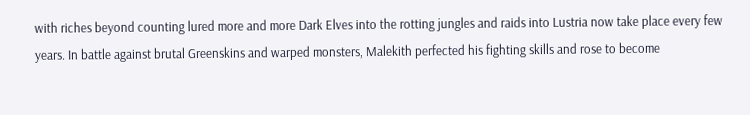with riches beyond counting lured more and more Dark Elves into the rotting jungles and raids into Lustria now take place every few years. In battle against brutal Greenskins and warped monsters, Malekith perfected his fighting skills and rose to become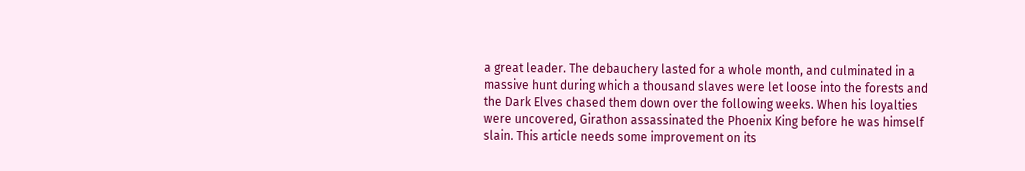a great leader. The debauchery lasted for a whole month, and culminated in a massive hunt during which a thousand slaves were let loose into the forests and the Dark Elves chased them down over the following weeks. When his loyalties were uncovered, Girathon assassinated the Phoenix King before he was himself slain. This article needs some improvement on its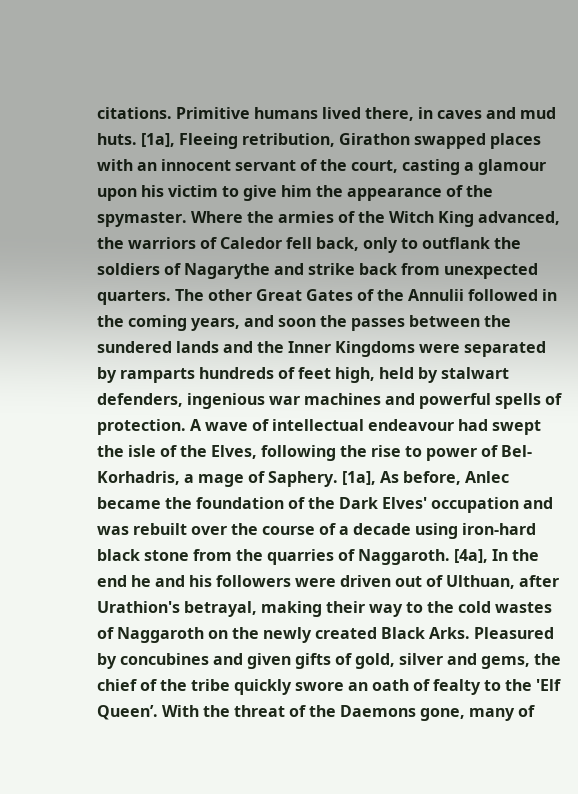citations. Primitive humans lived there, in caves and mud huts. [1a], Fleeing retribution, Girathon swapped places with an innocent servant of the court, casting a glamour upon his victim to give him the appearance of the spymaster. Where the armies of the Witch King advanced, the warriors of Caledor fell back, only to outflank the soldiers of Nagarythe and strike back from unexpected quarters. The other Great Gates of the Annulii followed in the coming years, and soon the passes between the sundered lands and the Inner Kingdoms were separated by ramparts hundreds of feet high, held by stalwart defenders, ingenious war machines and powerful spells of protection. A wave of intellectual endeavour had swept the isle of the Elves, following the rise to power of Bel-Korhadris, a mage of Saphery. [1a], As before, Anlec became the foundation of the Dark Elves' occupation and was rebuilt over the course of a decade using iron-hard black stone from the quarries of Naggaroth. [4a], In the end he and his followers were driven out of Ulthuan, after Urathion's betrayal, making their way to the cold wastes of Naggaroth on the newly created Black Arks. Pleasured by concubines and given gifts of gold, silver and gems, the chief of the tribe quickly swore an oath of fealty to the 'Elf Queen’. With the threat of the Daemons gone, many of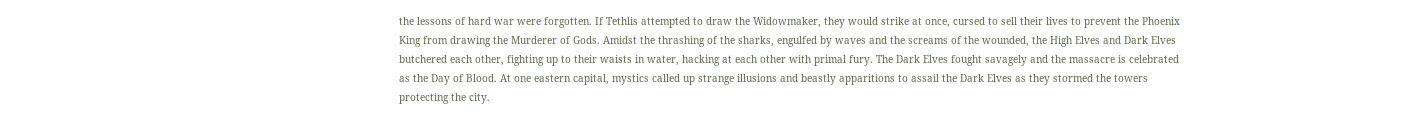the lessons of hard war were forgotten. If Tethlis attempted to draw the Widowmaker, they would strike at once, cursed to sell their lives to prevent the Phoenix King from drawing the Murderer of Gods. Amidst the thrashing of the sharks, engulfed by waves and the screams of the wounded, the High Elves and Dark Elves butchered each other, fighting up to their waists in water, hacking at each other with primal fury. The Dark Elves fought savagely and the massacre is celebrated as the Day of Blood. At one eastern capital, mystics called up strange illusions and beastly apparitions to assail the Dark Elves as they stormed the towers protecting the city.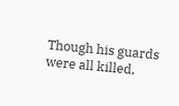Though his guards were all killed,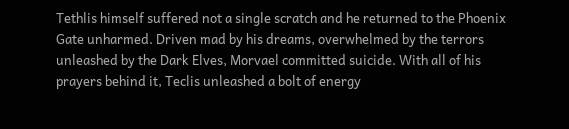Tethlis himself suffered not a single scratch and he returned to the Phoenix Gate unharmed. Driven mad by his dreams, overwhelmed by the terrors unleashed by the Dark Elves, Morvael committed suicide. With all of his prayers behind it, Teclis unleashed a bolt of energy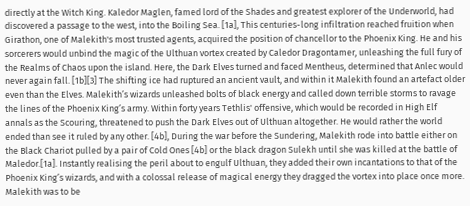directly at the Witch King. Kaledor Maglen, famed lord of the Shades and greatest explorer of the Underworld, had discovered a passage to the west, into the Boiling Sea. [1a], This centuries-long infiltration reached fruition when Girathon, one of Malekith's most trusted agents, acquired the position of chancellor to the Phoenix King. He and his sorcerers would unbind the magic of the Ulthuan vortex created by Caledor Dragontamer, unleashing the full fury of the Realms of Chaos upon the island. Here, the Dark Elves turned and faced Mentheus, determined that Anlec would never again fall. [1b][3] The shifting ice had ruptured an ancient vault, and within it Malekith found an artefact older even than the Elves. Malekith’s wizards unleashed bolts of black energy and called down terrible storms to ravage the lines of the Phoenix King’s army. Within forty years Tethlis' offensive, which would be recorded in High Elf annals as the Scouring, threatened to push the Dark Elves out of Ulthuan altogether. He would rather the world ended than see it ruled by any other. [4b], During the war before the Sundering, Malekith rode into battle either on the Black Chariot pulled by a pair of Cold Ones [4b] or the black dragon Sulekh until she was killed at the battle of Maledor.[1a]. Instantly realising the peril about to engulf Ulthuan, they added their own incantations to that of the Phoenix King’s wizards, and with a colossal release of magical energy they dragged the vortex into place once more. Malekith was to be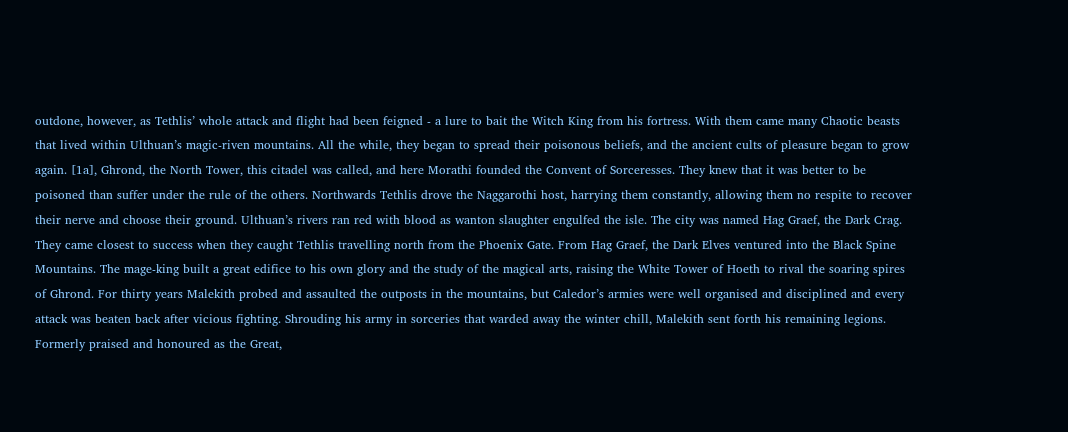outdone, however, as Tethlis’ whole attack and flight had been feigned - a lure to bait the Witch King from his fortress. With them came many Chaotic beasts that lived within Ulthuan’s magic-riven mountains. All the while, they began to spread their poisonous beliefs, and the ancient cults of pleasure began to grow again. [1a], Ghrond, the North Tower, this citadel was called, and here Morathi founded the Convent of Sorceresses. They knew that it was better to be poisoned than suffer under the rule of the others. Northwards Tethlis drove the Naggarothi host, harrying them constantly, allowing them no respite to recover their nerve and choose their ground. Ulthuan’s rivers ran red with blood as wanton slaughter engulfed the isle. The city was named Hag Graef, the Dark Crag. They came closest to success when they caught Tethlis travelling north from the Phoenix Gate. From Hag Graef, the Dark Elves ventured into the Black Spine Mountains. The mage-king built a great edifice to his own glory and the study of the magical arts, raising the White Tower of Hoeth to rival the soaring spires of Ghrond. For thirty years Malekith probed and assaulted the outposts in the mountains, but Caledor’s armies were well organised and disciplined and every attack was beaten back after vicious fighting. Shrouding his army in sorceries that warded away the winter chill, Malekith sent forth his remaining legions. Formerly praised and honoured as the Great,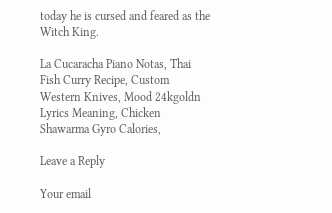today he is cursed and feared as the Witch King.

La Cucaracha Piano Notas, Thai Fish Curry Recipe, Custom Western Knives, Mood 24kgoldn Lyrics Meaning, Chicken Shawarma Gyro Calories,

Leave a Reply

Your email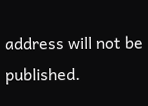address will not be published.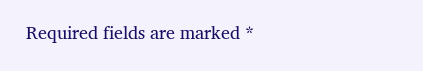Required fields are marked *